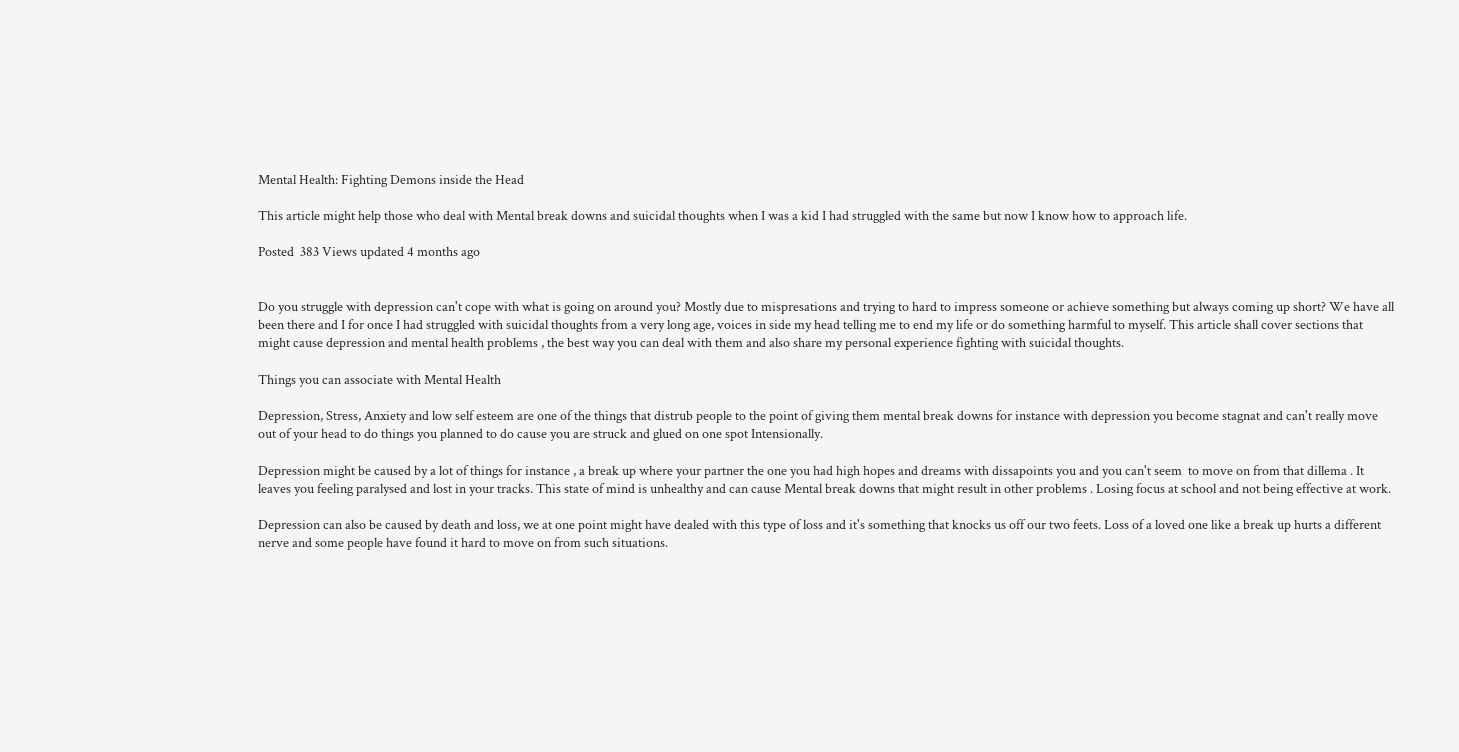Mental Health: Fighting Demons inside the Head

This article might help those who deal with Mental break downs and suicidal thoughts when I was a kid I had struggled with the same but now I know how to approach life.

Posted  383 Views updated 4 months ago


Do you struggle with depression can't cope with what is going on around you? Mostly due to mispresations and trying to hard to impress someone or achieve something but always coming up short? We have all been there and I for once I had struggled with suicidal thoughts from a very long age, voices in side my head telling me to end my life or do something harmful to myself. This article shall cover sections that might cause depression and mental health problems , the best way you can deal with them and also share my personal experience fighting with suicidal thoughts.

Things you can associate with Mental Health

Depression, Stress, Anxiety and low self esteem are one of the things that distrub people to the point of giving them mental break downs for instance with depression you become stagnat and can't really move out of your head to do things you planned to do cause you are struck and glued on one spot Intensionally.

Depression might be caused by a lot of things for instance , a break up where your partner the one you had high hopes and dreams with dissapoints you and you can't seem  to move on from that dillema . It leaves you feeling paralysed and lost in your tracks. This state of mind is unhealthy and can cause Mental break downs that might result in other problems . Losing focus at school and not being effective at work.

Depression can also be caused by death and loss, we at one point might have dealed with this type of loss and it's something that knocks us off our two feets. Loss of a loved one like a break up hurts a different nerve and some people have found it hard to move on from such situations.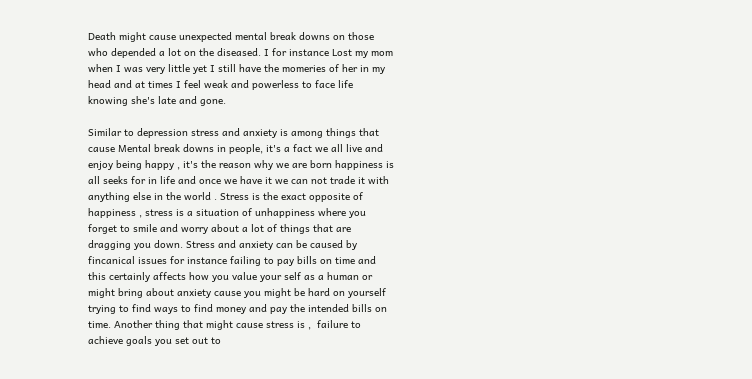Death might cause unexpected mental break downs on those who depended a lot on the diseased. I for instance Lost my mom when I was very little yet I still have the momeries of her in my head and at times I feel weak and powerless to face life knowing she's late and gone.

Similar to depression stress and anxiety is among things that cause Mental break downs in people, it's a fact we all live and enjoy being happy , it's the reason why we are born happiness is all seeks for in life and once we have it we can not trade it with anything else in the world . Stress is the exact opposite of happiness , stress is a situation of unhappiness where you forget to smile and worry about a lot of things that are dragging you down. Stress and anxiety can be caused by fincanical issues for instance failing to pay bills on time and this certainly affects how you value your self as a human or might bring about anxiety cause you might be hard on yourself trying to find ways to find money and pay the intended bills on time. Another thing that might cause stress is ,  failure to achieve goals you set out to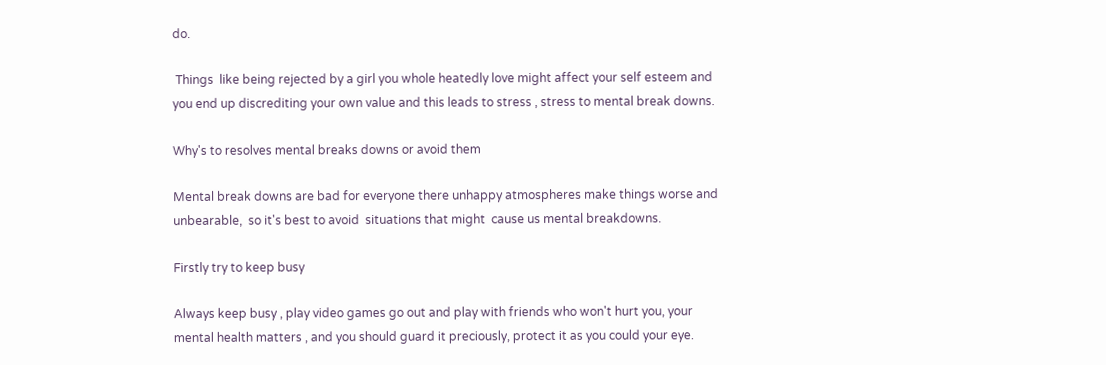do.

 Things  like being rejected by a girl you whole heatedly love might affect your self esteem and you end up discrediting your own value and this leads to stress , stress to mental break downs.

Why's to resolves mental breaks downs or avoid them

Mental break downs are bad for everyone there unhappy atmospheres make things worse and unbearable,  so it's best to avoid  situations that might  cause us mental breakdowns.

Firstly try to keep busy

Always keep busy , play video games go out and play with friends who won't hurt you, your mental health matters , and you should guard it preciously, protect it as you could your eye.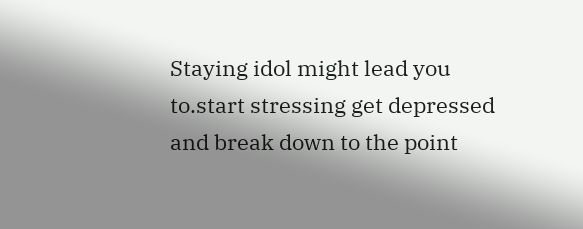Staying idol might lead you to.start stressing get depressed and break down to the point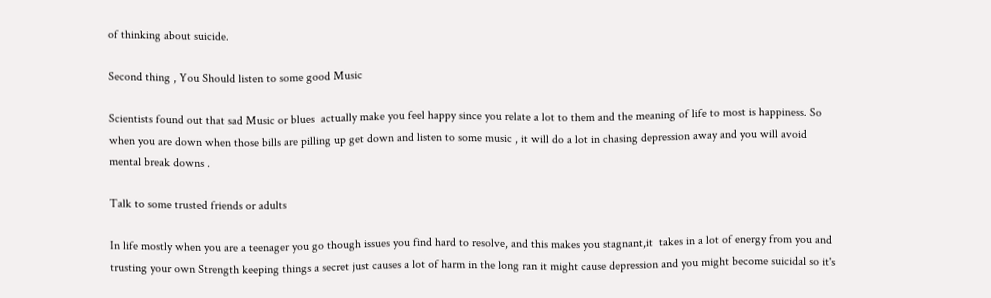of thinking about suicide.

Second thing , You Should listen to some good Music

Scientists found out that sad Music or blues  actually make you feel happy since you relate a lot to them and the meaning of life to most is happiness. So when you are down when those bills are pilling up get down and listen to some music , it will do a lot in chasing depression away and you will avoid mental break downs .

Talk to some trusted friends or adults

In life mostly when you are a teenager you go though issues you find hard to resolve, and this makes you stagnant,it  takes in a lot of energy from you and trusting your own Strength keeping things a secret just causes a lot of harm in the long ran it might cause depression and you might become suicidal so it's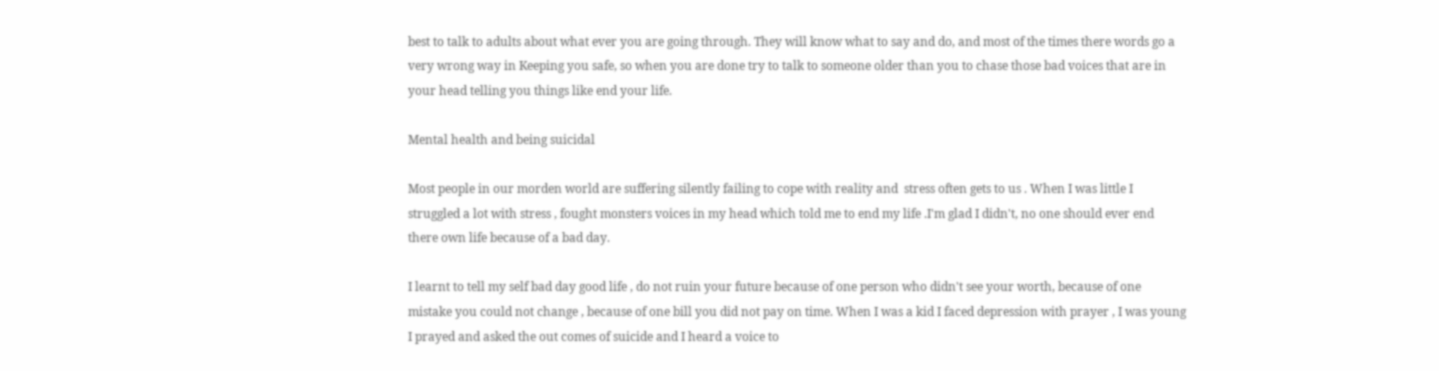best to talk to adults about what ever you are going through. They will know what to say and do, and most of the times there words go a very wrong way in Keeping you safe, so when you are done try to talk to someone older than you to chase those bad voices that are in your head telling you things like end your life.

Mental health and being suicidal

Most people in our morden world are suffering silently failing to cope with reality and  stress often gets to us . When I was little I struggled a lot with stress , fought monsters voices in my head which told me to end my life .I'm glad I didn't, no one should ever end there own life because of a bad day.

I learnt to tell my self bad day good life , do not ruin your future because of one person who didn't see your worth, because of one mistake you could not change , because of one bill you did not pay on time. When I was a kid I faced depression with prayer , I was young I prayed and asked the out comes of suicide and I heard a voice to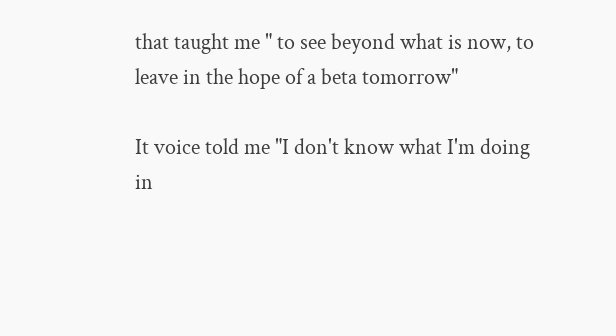that taught me " to see beyond what is now, to leave in the hope of a beta tomorrow"

It voice told me "I don't know what I'm doing in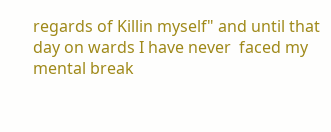regards of Killin myself" and until that day on wards I have never  faced my mental break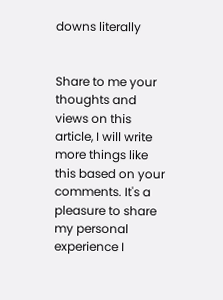downs literally


Share to me your thoughts and views on this article, I will write more things like this based on your comments. It's a pleasure to share my personal experience I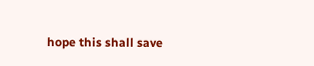hope this shall save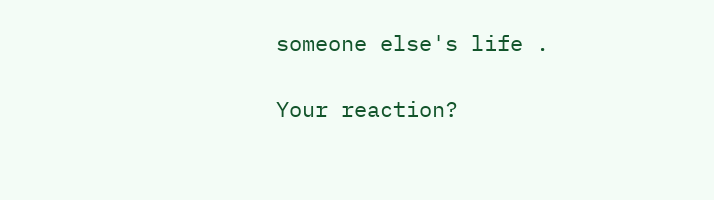someone else's life .

Your reaction?